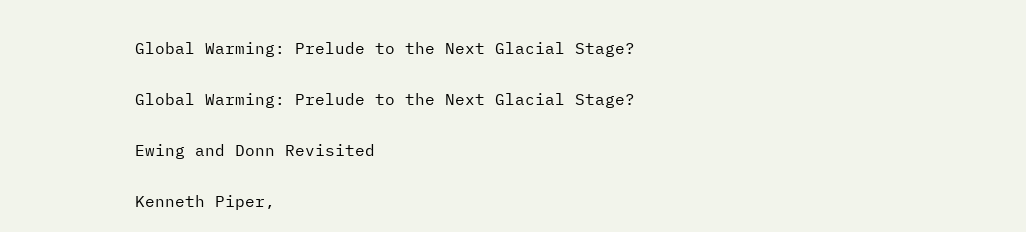Global Warming: Prelude to the Next Glacial Stage?

Global Warming: Prelude to the Next Glacial Stage?

Ewing and Donn Revisited

Kenneth Piper,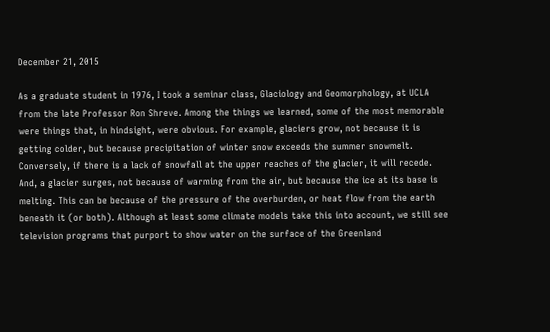December 21, 2015

As a graduate student in 1976, I took a seminar class, Glaciology and Geomorphology, at UCLA from the late Professor Ron Shreve. Among the things we learned, some of the most memorable were things that, in hindsight, were obvious. For example, glaciers grow, not because it is getting colder, but because precipitation of winter snow exceeds the summer snowmelt. Conversely, if there is a lack of snowfall at the upper reaches of the glacier, it will recede. And, a glacier surges, not because of warming from the air, but because the ice at its base is melting. This can be because of the pressure of the overburden, or heat flow from the earth beneath it (or both). Although at least some climate models take this into account, we still see television programs that purport to show water on the surface of the Greenland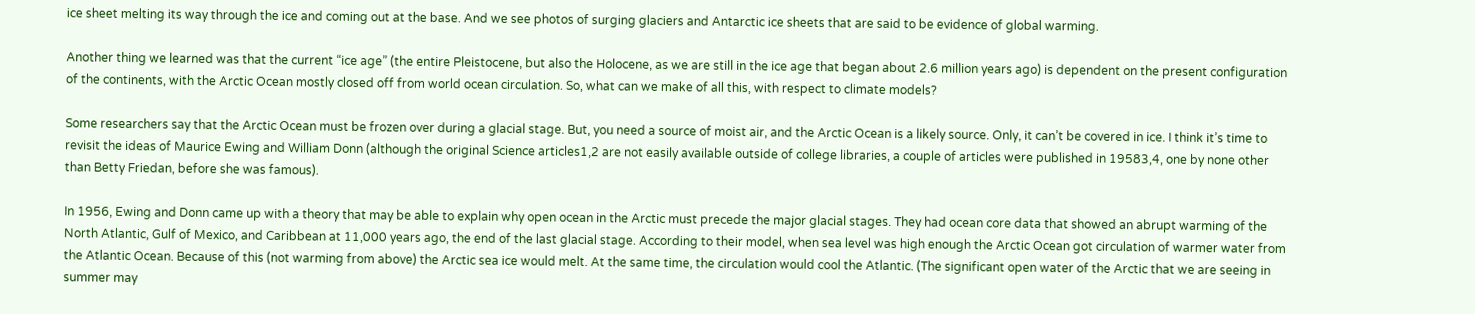ice sheet melting its way through the ice and coming out at the base. And we see photos of surging glaciers and Antarctic ice sheets that are said to be evidence of global warming.

Another thing we learned was that the current “ice age” (the entire Pleistocene, but also the Holocene, as we are still in the ice age that began about 2.6 million years ago) is dependent on the present configuration of the continents, with the Arctic Ocean mostly closed off from world ocean circulation. So, what can we make of all this, with respect to climate models?

Some researchers say that the Arctic Ocean must be frozen over during a glacial stage. But, you need a source of moist air, and the Arctic Ocean is a likely source. Only, it can’t be covered in ice. I think it’s time to revisit the ideas of Maurice Ewing and William Donn (although the original Science articles1,2 are not easily available outside of college libraries, a couple of articles were published in 19583,4, one by none other than Betty Friedan, before she was famous).

In 1956, Ewing and Donn came up with a theory that may be able to explain why open ocean in the Arctic must precede the major glacial stages. They had ocean core data that showed an abrupt warming of the North Atlantic, Gulf of Mexico, and Caribbean at 11,000 years ago, the end of the last glacial stage. According to their model, when sea level was high enough the Arctic Ocean got circulation of warmer water from the Atlantic Ocean. Because of this (not warming from above) the Arctic sea ice would melt. At the same time, the circulation would cool the Atlantic. (The significant open water of the Arctic that we are seeing in summer may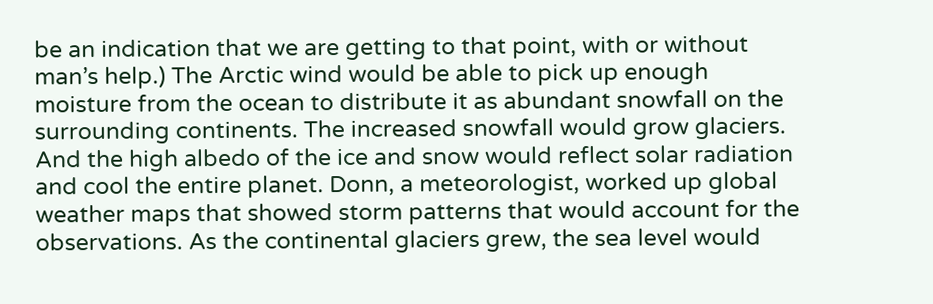be an indication that we are getting to that point, with or without man’s help.) The Arctic wind would be able to pick up enough moisture from the ocean to distribute it as abundant snowfall on the surrounding continents. The increased snowfall would grow glaciers. And the high albedo of the ice and snow would reflect solar radiation and cool the entire planet. Donn, a meteorologist, worked up global weather maps that showed storm patterns that would account for the observations. As the continental glaciers grew, the sea level would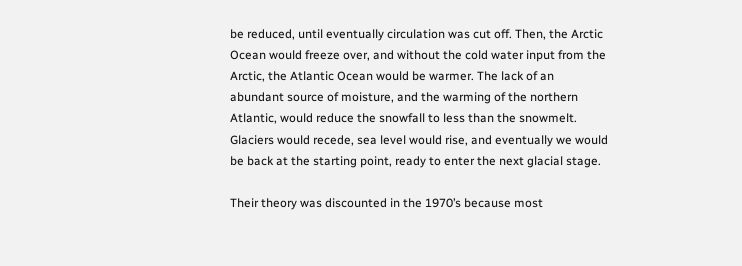be reduced, until eventually circulation was cut off. Then, the Arctic Ocean would freeze over, and without the cold water input from the Arctic, the Atlantic Ocean would be warmer. The lack of an abundant source of moisture, and the warming of the northern Atlantic, would reduce the snowfall to less than the snowmelt. Glaciers would recede, sea level would rise, and eventually we would be back at the starting point, ready to enter the next glacial stage.

Their theory was discounted in the 1970’s because most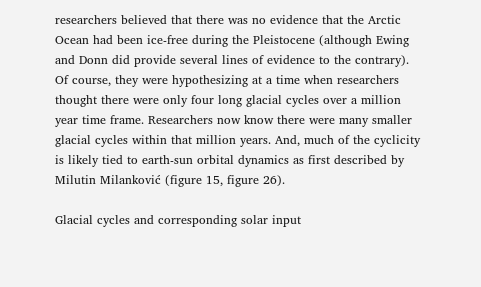researchers believed that there was no evidence that the Arctic Ocean had been ice-free during the Pleistocene (although Ewing and Donn did provide several lines of evidence to the contrary). Of course, they were hypothesizing at a time when researchers thought there were only four long glacial cycles over a million year time frame. Researchers now know there were many smaller glacial cycles within that million years. And, much of the cyclicity is likely tied to earth-sun orbital dynamics as first described by Milutin Milanković (figure 15, figure 26).

Glacial cycles and corresponding solar input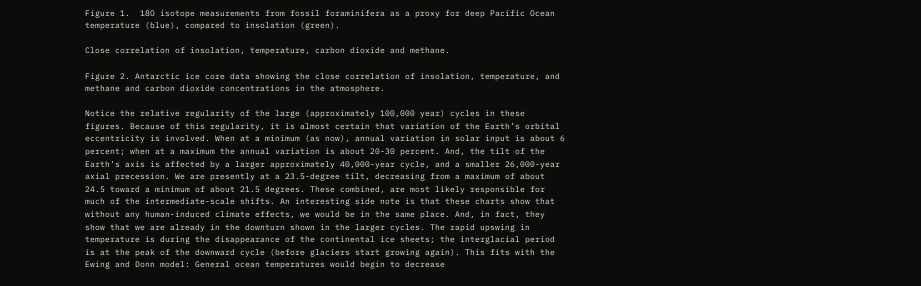Figure 1.  18O isotope measurements from fossil foraminifera as a proxy for deep Pacific Ocean temperature (blue), compared to insolation (green).

Close correlation of insolation, temperature, carbon dioxide and methane.

Figure 2. Antarctic ice core data showing the close correlation of insolation, temperature, and methane and carbon dioxide concentrations in the atmosphere.

Notice the relative regularity of the large (approximately 100,000 year) cycles in these figures. Because of this regularity, it is almost certain that variation of the Earth’s orbital eccentricity is involved. When at a minimum (as now), annual variation in solar input is about 6 percent; when at a maximum the annual variation is about 20-30 percent. And, the tilt of the Earth’s axis is affected by a larger approximately 40,000-year cycle, and a smaller 26,000-year axial precession. We are presently at a 23.5-degree tilt, decreasing from a maximum of about 24.5 toward a minimum of about 21.5 degrees. These combined, are most likely responsible for much of the intermediate-scale shifts. An interesting side note is that these charts show that without any human-induced climate effects, we would be in the same place. And, in fact, they show that we are already in the downturn shown in the larger cycles. The rapid upswing in temperature is during the disappearance of the continental ice sheets; the interglacial period is at the peak of the downward cycle (before glaciers start growing again). This fits with the Ewing and Donn model: General ocean temperatures would begin to decrease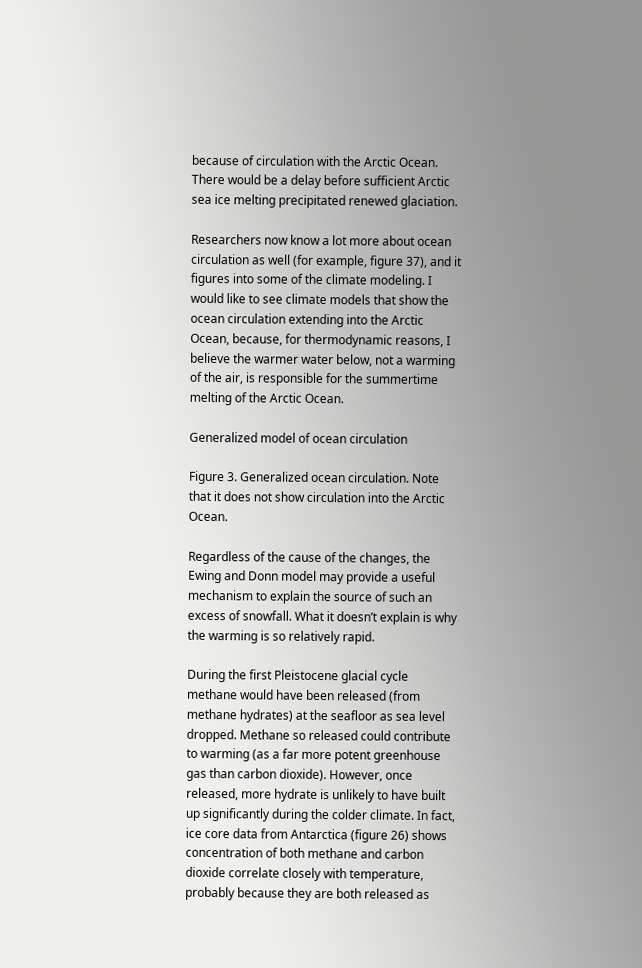because of circulation with the Arctic Ocean.  There would be a delay before sufficient Arctic sea ice melting precipitated renewed glaciation.

Researchers now know a lot more about ocean circulation as well (for example, figure 37), and it figures into some of the climate modeling. I would like to see climate models that show the ocean circulation extending into the Arctic Ocean, because, for thermodynamic reasons, I believe the warmer water below, not a warming of the air, is responsible for the summertime melting of the Arctic Ocean.

Generalized model of ocean circulation

Figure 3. Generalized ocean circulation. Note that it does not show circulation into the Arctic Ocean.

Regardless of the cause of the changes, the Ewing and Donn model may provide a useful mechanism to explain the source of such an excess of snowfall. What it doesn’t explain is why the warming is so relatively rapid.

During the first Pleistocene glacial cycle methane would have been released (from methane hydrates) at the seafloor as sea level dropped. Methane so released could contribute to warming (as a far more potent greenhouse gas than carbon dioxide). However, once released, more hydrate is unlikely to have built up significantly during the colder climate. In fact, ice core data from Antarctica (figure 26) shows concentration of both methane and carbon dioxide correlate closely with temperature, probably because they are both released as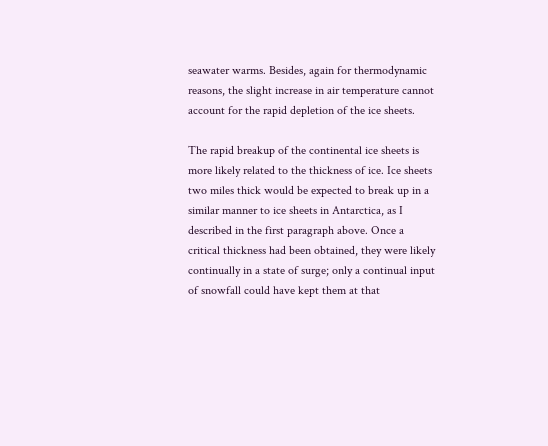seawater warms. Besides, again for thermodynamic reasons, the slight increase in air temperature cannot account for the rapid depletion of the ice sheets.

The rapid breakup of the continental ice sheets is more likely related to the thickness of ice. Ice sheets two miles thick would be expected to break up in a similar manner to ice sheets in Antarctica, as I described in the first paragraph above. Once a critical thickness had been obtained, they were likely continually in a state of surge; only a continual input of snowfall could have kept them at that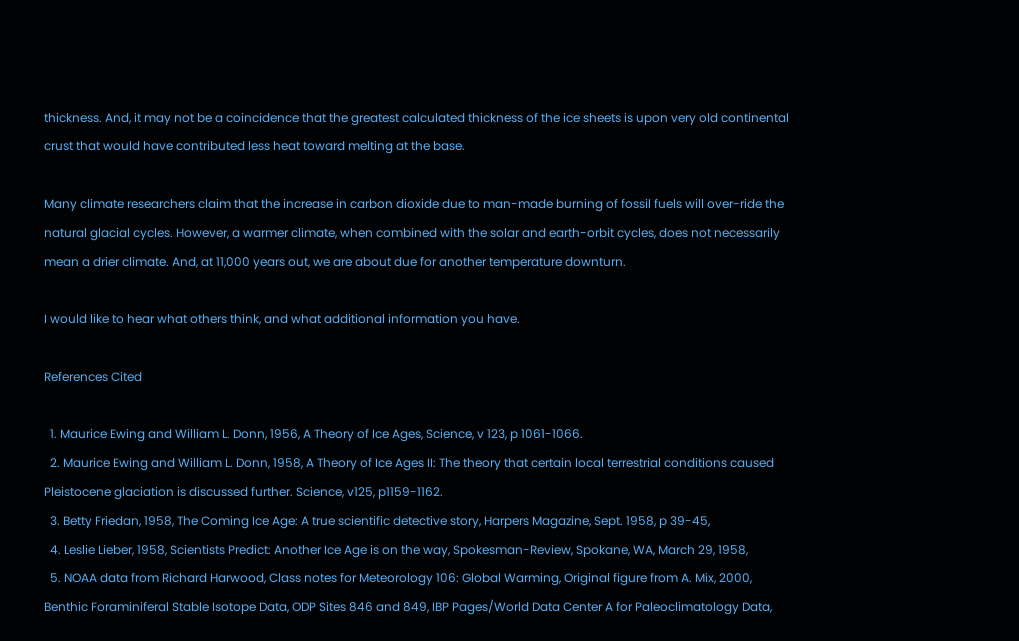thickness. And, it may not be a coincidence that the greatest calculated thickness of the ice sheets is upon very old continental crust that would have contributed less heat toward melting at the base.

Many climate researchers claim that the increase in carbon dioxide due to man-made burning of fossil fuels will over-ride the natural glacial cycles. However, a warmer climate, when combined with the solar and earth-orbit cycles, does not necessarily mean a drier climate. And, at 11,000 years out, we are about due for another temperature downturn.

I would like to hear what others think, and what additional information you have.

References Cited

  1. Maurice Ewing and William L. Donn, 1956, A Theory of Ice Ages, Science, v 123, p 1061-1066.
  2. Maurice Ewing and William L. Donn, 1958, A Theory of Ice Ages II: The theory that certain local terrestrial conditions caused Pleistocene glaciation is discussed further. Science, v125, p1159-1162.
  3. Betty Friedan, 1958, The Coming Ice Age: A true scientific detective story, Harpers Magazine, Sept. 1958, p 39-45,
  4. Leslie Lieber, 1958, Scientists Predict: Another Ice Age is on the way, Spokesman-Review, Spokane, WA, March 29, 1958,
  5. NOAA data from Richard Harwood, Class notes for Meteorology 106: Global Warming, Original figure from A. Mix, 2000, Benthic Foraminiferal Stable Isotope Data, ODP Sites 846 and 849, IBP Pages/World Data Center A for Paleoclimatology Data,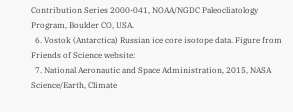Contribution Series 2000-041, NOAA/NGDC Paleocliatology Program, Boulder CO, USA.
  6. Vostok (Antarctica) Russian ice core isotope data. Figure from Friends of Science website:
  7. National Aeronautic and Space Administration, 2015, NASA Science/Earth, Climate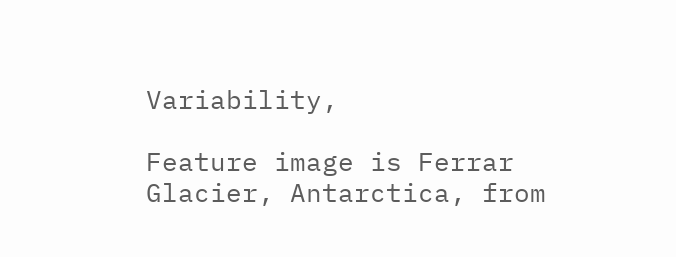Variability,

Feature image is Ferrar Glacier, Antarctica, from